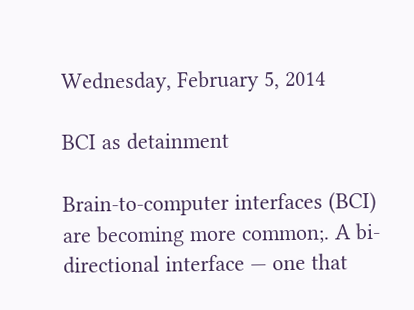Wednesday, February 5, 2014

BCI as detainment

Brain-to-computer interfaces (BCI) are becoming more common;. A bi-directional interface — one that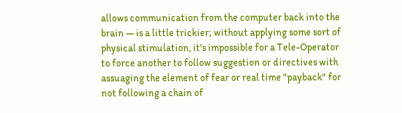allows communication from the computer back into the brain — is a little trickier; without applying some sort of physical stimulation, it's impossible for a Tele-Operator to force another to follow suggestion or directives with assuaging the element of fear or real time "payback" for not following a chain of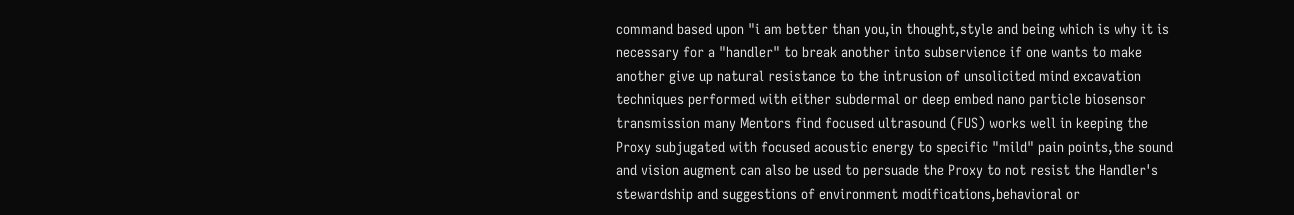command based upon "i am better than you,in thought,style and being which is why it is necessary for a "handler" to break another into subservience if one wants to make another give up natural resistance to the intrusion of unsolicited mind excavation techniques performed with either subdermal or deep embed nano particle biosensor transmission many Mentors find focused ultrasound (FUS) works well in keeping the Proxy subjugated with focused acoustic energy to specific "mild" pain points,the sound and vision augment can also be used to persuade the Proxy to not resist the Handler's stewardship and suggestions of environment modifications,behavioral or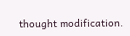thought modification.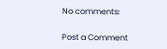No comments:

Post a Comment